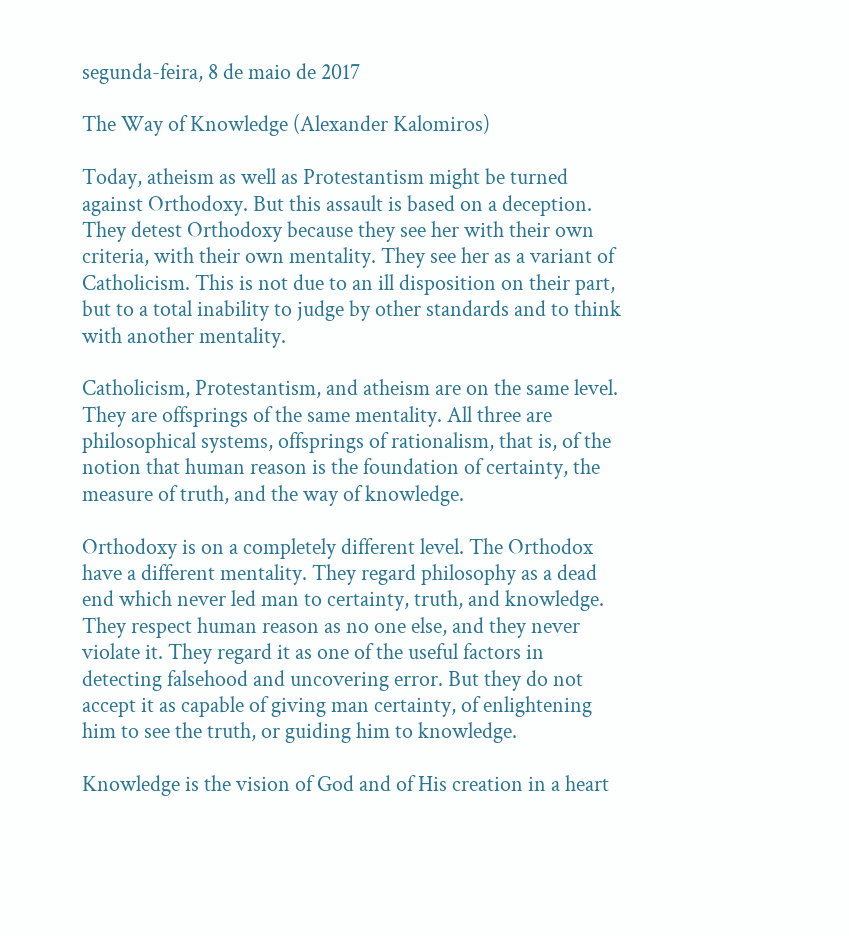segunda-feira, 8 de maio de 2017

The Way of Knowledge (Alexander Kalomiros)

Today, atheism as well as Protestantism might be turned against Orthodoxy. But this assault is based on a deception. They detest Orthodoxy because they see her with their own criteria, with their own mentality. They see her as a variant of Catholicism. This is not due to an ill disposition on their part, but to a total inability to judge by other standards and to think with another mentality.

Catholicism, Protestantism, and atheism are on the same level. They are offsprings of the same mentality. All three are philosophical systems, offsprings of rationalism, that is, of the notion that human reason is the foundation of certainty, the measure of truth, and the way of knowledge.

Orthodoxy is on a completely different level. The Orthodox have a different mentality. They regard philosophy as a dead end which never led man to certainty, truth, and knowledge. They respect human reason as no one else, and they never violate it. They regard it as one of the useful factors in detecting falsehood and uncovering error. But they do not accept it as capable of giving man certainty, of enlightening him to see the truth, or guiding him to knowledge.

Knowledge is the vision of God and of His creation in a heart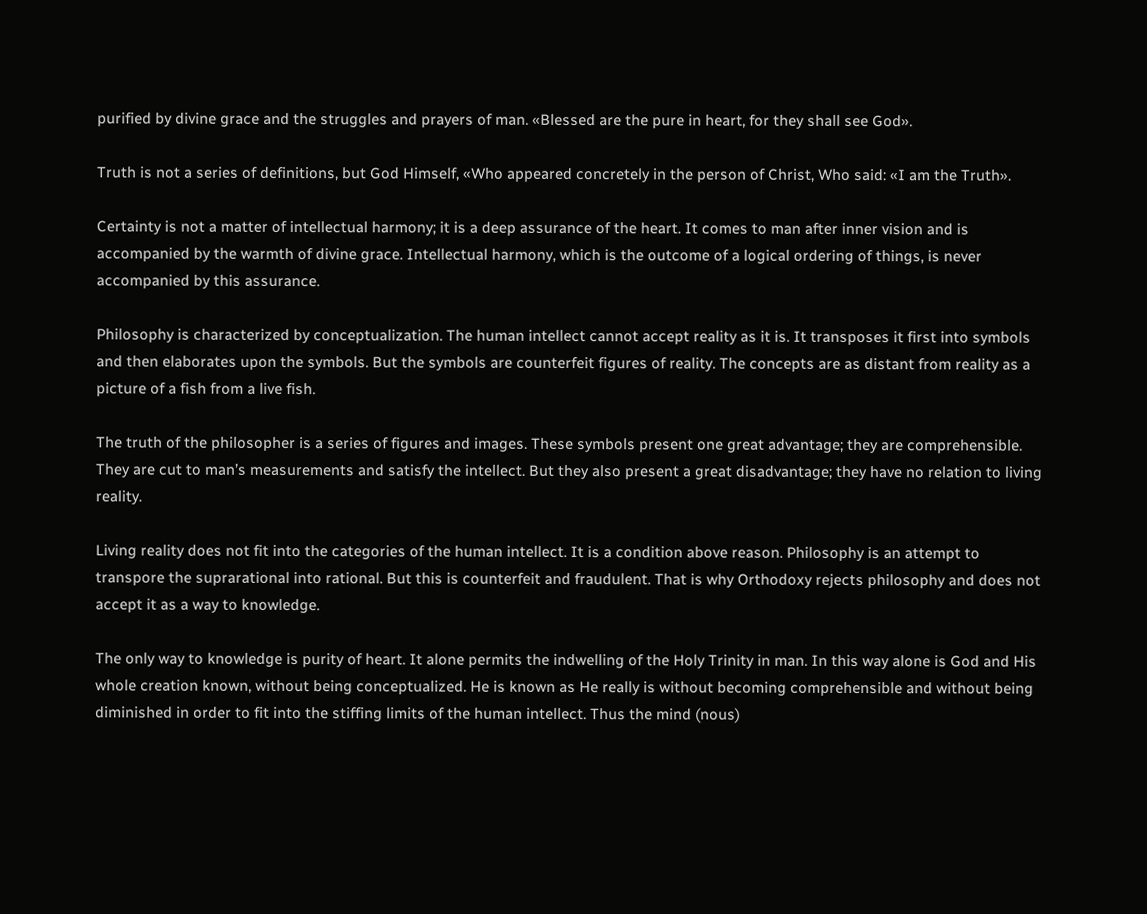purified by divine grace and the struggles and prayers of man. «Blessed are the pure in heart, for they shall see God».

Truth is not a series of definitions, but God Himself, «Who appeared concretely in the person of Christ, Who said: «I am the Truth».

Certainty is not a matter of intellectual harmony; it is a deep assurance of the heart. It comes to man after inner vision and is accompanied by the warmth of divine grace. Intellectual harmony, which is the outcome of a logical ordering of things, is never accompanied by this assurance.

Philosophy is characterized by conceptualization. The human intellect cannot accept reality as it is. It transposes it first into symbols and then elaborates upon the symbols. But the symbols are counterfeit figures of reality. The concepts are as distant from reality as a picture of a fish from a live fish.

The truth of the philosopher is a series of figures and images. These symbols present one great advantage; they are comprehensible. They are cut to man’s measurements and satisfy the intellect. But they also present a great disadvantage; they have no relation to living reality.

Living reality does not fit into the categories of the human intellect. It is a condition above reason. Philosophy is an attempt to transpore the suprarational into rational. But this is counterfeit and fraudulent. That is why Orthodoxy rejects philosophy and does not accept it as a way to knowledge.

The only way to knowledge is purity of heart. It alone permits the indwelling of the Holy Trinity in man. In this way alone is God and His whole creation known, without being conceptualized. He is known as He really is without becoming comprehensible and without being diminished in order to fit into the stiffing limits of the human intellect. Thus the mind (nous)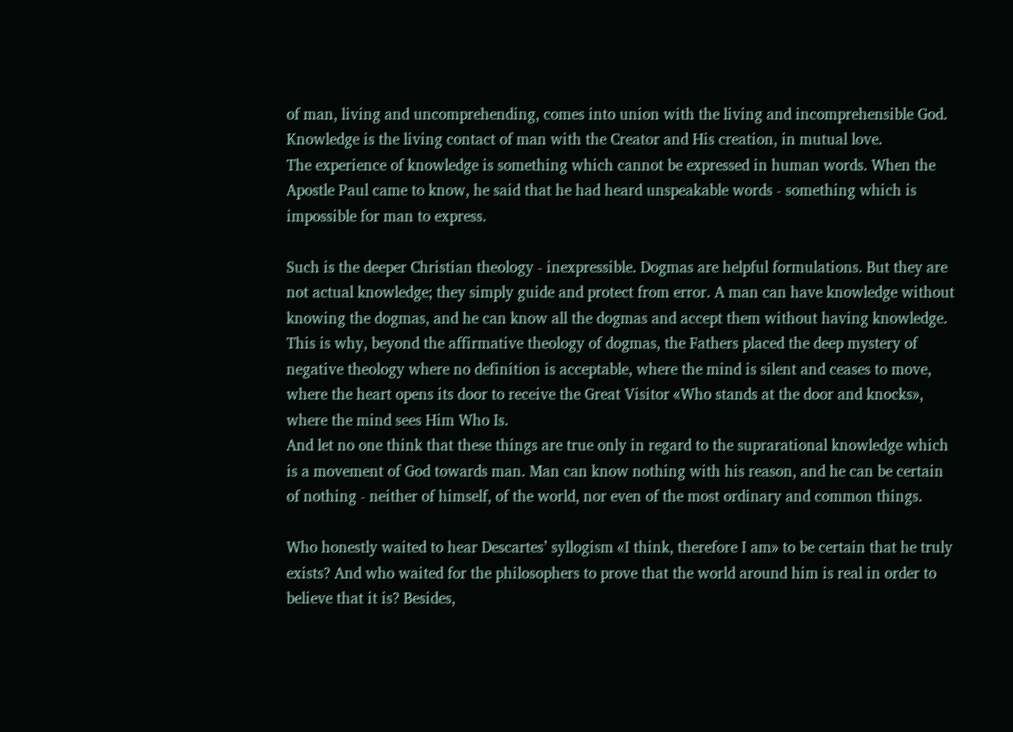of man, living and uncomprehending, comes into union with the living and incomprehensible God. Knowledge is the living contact of man with the Creator and His creation, in mutual love.
The experience of knowledge is something which cannot be expressed in human words. When the Apostle Paul came to know, he said that he had heard unspeakable words - something which is impossible for man to express.

Such is the deeper Christian theology - inexpressible. Dogmas are helpful formulations. But they are not actual knowledge; they simply guide and protect from error. A man can have knowledge without knowing the dogmas, and he can know all the dogmas and accept them without having knowledge. This is why, beyond the affirmative theology of dogmas, the Fathers placed the deep mystery of negative theology where no definition is acceptable, where the mind is silent and ceases to move, where the heart opens its door to receive the Great Visitor «Who stands at the door and knocks», where the mind sees Him Who Is.
And let no one think that these things are true only in regard to the suprarational knowledge which is a movement of God towards man. Man can know nothing with his reason, and he can be certain of nothing - neither of himself, of the world, nor even of the most ordinary and common things.

Who honestly waited to hear Descartes’ syllogism «I think, therefore I am» to be certain that he truly exists? And who waited for the philosophers to prove that the world around him is real in order to believe that it is? Besides,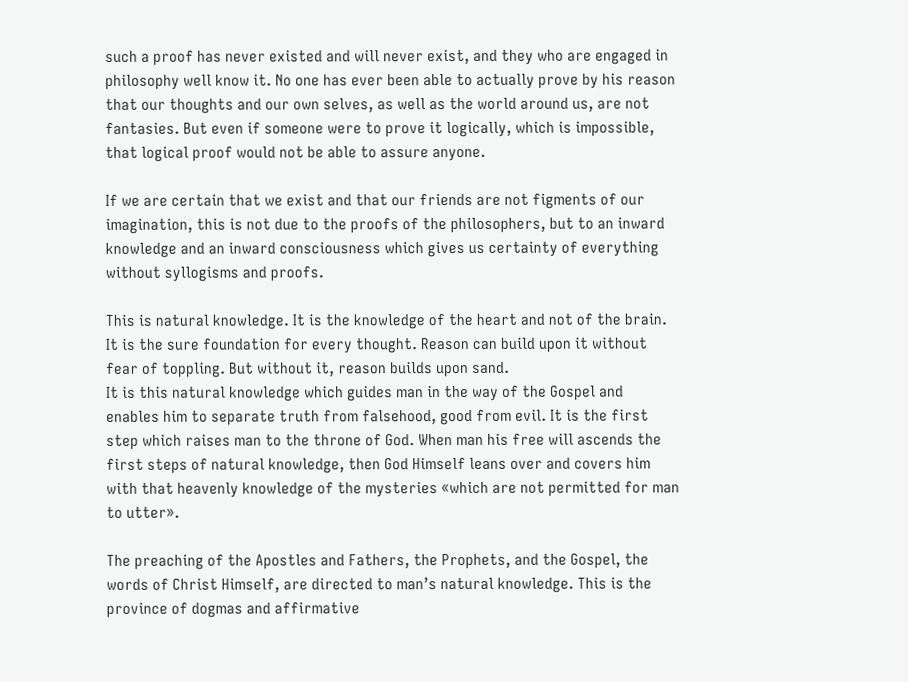such a proof has never existed and will never exist, and they who are engaged in philosophy well know it. No one has ever been able to actually prove by his reason that our thoughts and our own selves, as well as the world around us, are not fantasies. But even if someone were to prove it logically, which is impossible, that logical proof would not be able to assure anyone.

If we are certain that we exist and that our friends are not figments of our imagination, this is not due to the proofs of the philosophers, but to an inward knowledge and an inward consciousness which gives us certainty of everything without syllogisms and proofs.

This is natural knowledge. It is the knowledge of the heart and not of the brain. It is the sure foundation for every thought. Reason can build upon it without fear of toppling. But without it, reason builds upon sand.
It is this natural knowledge which guides man in the way of the Gospel and enables him to separate truth from falsehood, good from evil. It is the first step which raises man to the throne of God. When man his free will ascends the first steps of natural knowledge, then God Himself leans over and covers him with that heavenly knowledge of the mysteries «which are not permitted for man to utter».

The preaching of the Apostles and Fathers, the Prophets, and the Gospel, the words of Christ Himself, are directed to man’s natural knowledge. This is the province of dogmas and affirmative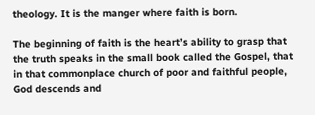theology. It is the manger where faith is born.

The beginning of faith is the heart’s ability to grasp that the truth speaks in the small book called the Gospel, that in that commonplace church of poor and faithful people, God descends and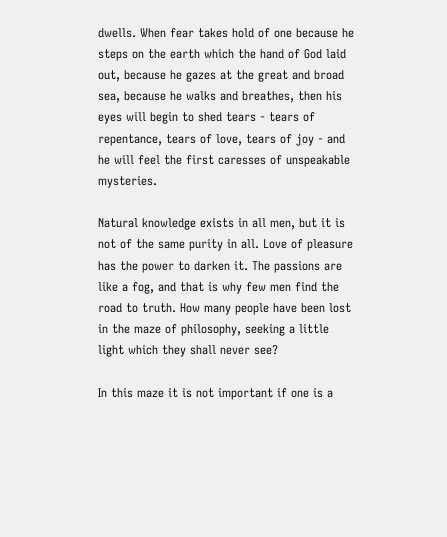dwells. When fear takes hold of one because he steps on the earth which the hand of God laid out, because he gazes at the great and broad sea, because he walks and breathes, then his eyes will begin to shed tears - tears of repentance, tears of love, tears of joy - and he will feel the first caresses of unspeakable mysteries.

Natural knowledge exists in all men, but it is not of the same purity in all. Love of pleasure has the power to darken it. The passions are like a fog, and that is why few men find the road to truth. How many people have been lost in the maze of philosophy, seeking a little light which they shall never see?

In this maze it is not important if one is a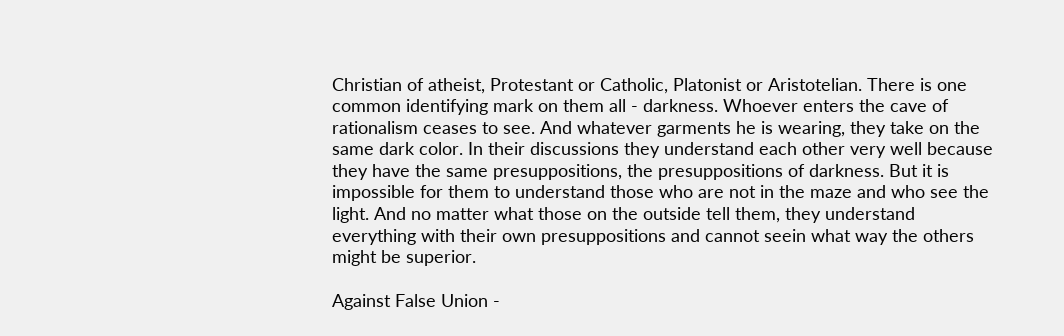Christian of atheist, Protestant or Catholic, Platonist or Aristotelian. There is one common identifying mark on them all - darkness. Whoever enters the cave of rationalism ceases to see. And whatever garments he is wearing, they take on the same dark color. In their discussions they understand each other very well because they have the same presuppositions, the presuppositions of darkness. But it is impossible for them to understand those who are not in the maze and who see the light. And no matter what those on the outside tell them, they understand everything with their own presuppositions and cannot seein what way the others might be superior.

Against False Union -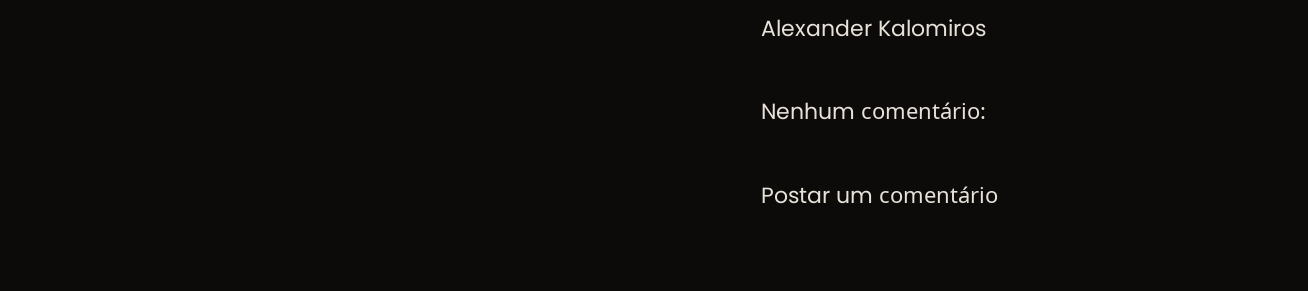Alexander Kalomiros

Nenhum comentário:

Postar um comentário